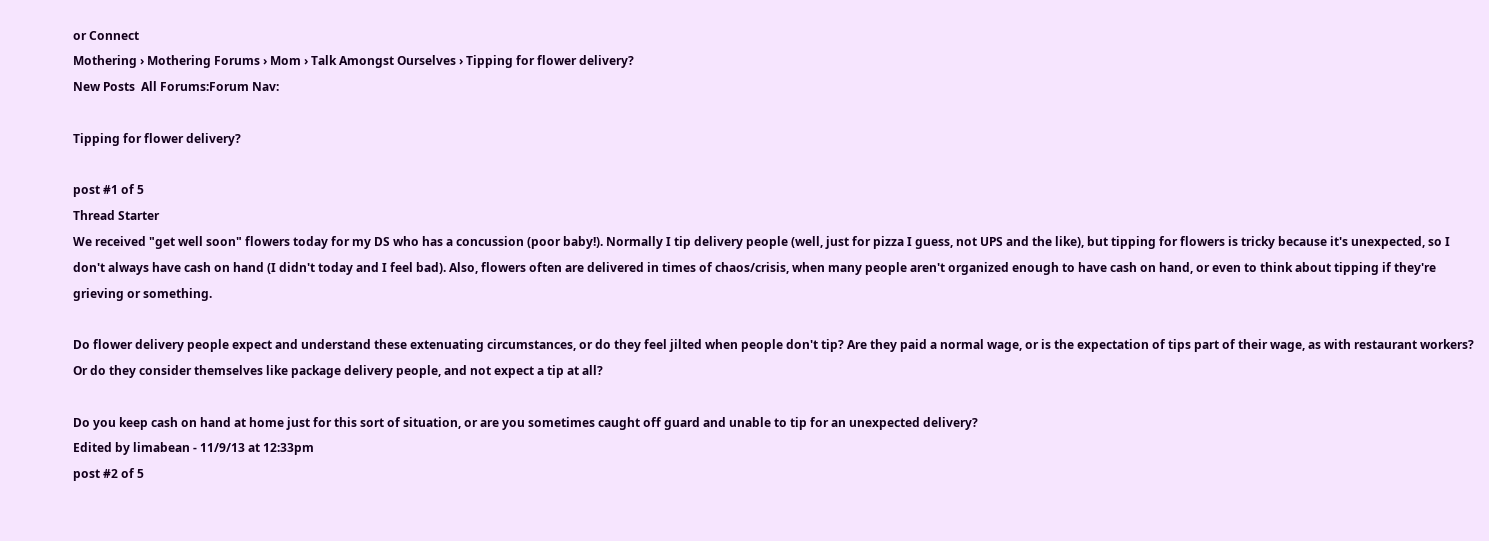or Connect
Mothering › Mothering Forums › Mom › Talk Amongst Ourselves › Tipping for flower delivery?
New Posts  All Forums:Forum Nav:

Tipping for flower delivery?

post #1 of 5
Thread Starter
We received "get well soon" flowers today for my DS who has a concussion (poor baby!). Normally I tip delivery people (well, just for pizza I guess, not UPS and the like), but tipping for flowers is tricky because it's unexpected, so I don't always have cash on hand (I didn't today and I feel bad). Also, flowers often are delivered in times of chaos/crisis, when many people aren't organized enough to have cash on hand, or even to think about tipping if they're grieving or something.

Do flower delivery people expect and understand these extenuating circumstances, or do they feel jilted when people don't tip? Are they paid a normal wage, or is the expectation of tips part of their wage, as with restaurant workers? Or do they consider themselves like package delivery people, and not expect a tip at all?

Do you keep cash on hand at home just for this sort of situation, or are you sometimes caught off guard and unable to tip for an unexpected delivery?
Edited by limabean - 11/9/13 at 12:33pm
post #2 of 5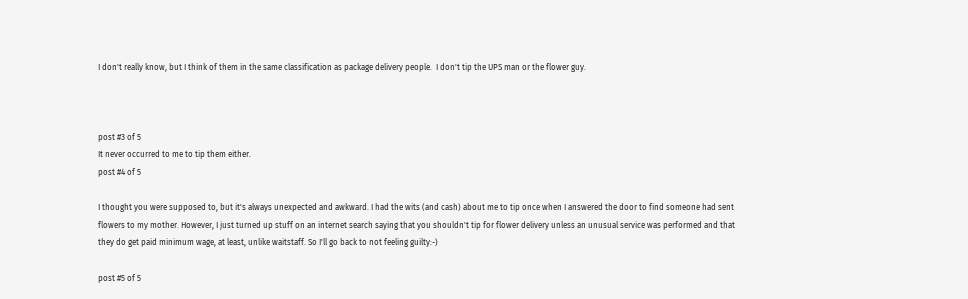I don't really know, but I think of them in the same classification as package delivery people.  I don't tip the UPS man or the flower guy.



post #3 of 5
It never occurred to me to tip them either.
post #4 of 5

I thought you were supposed to, but it's always unexpected and awkward. I had the wits (and cash) about me to tip once when I answered the door to find someone had sent flowers to my mother. However, I just turned up stuff on an internet search saying that you shouldn't tip for flower delivery unless an unusual service was performed and that they do get paid minimum wage, at least, unlike waitstaff. So I'll go back to not feeling guilty:-)

post #5 of 5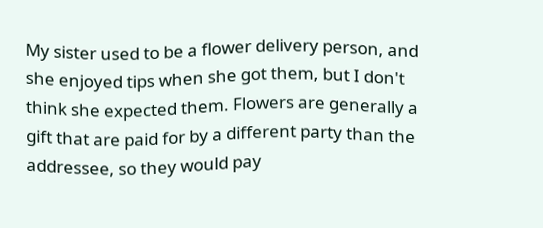My sister used to be a flower delivery person, and she enjoyed tips when she got them, but I don't think she expected them. Flowers are generally a gift that are paid for by a different party than the addressee, so they would pay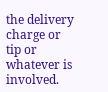the delivery charge or tip or whatever is involved.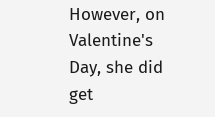However, on Valentine's Day, she did get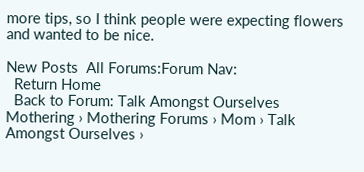more tips, so I think people were expecting flowers and wanted to be nice.

New Posts  All Forums:Forum Nav:
  Return Home
  Back to Forum: Talk Amongst Ourselves
Mothering › Mothering Forums › Mom › Talk Amongst Ourselves ›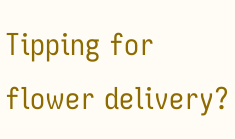Tipping for flower delivery?